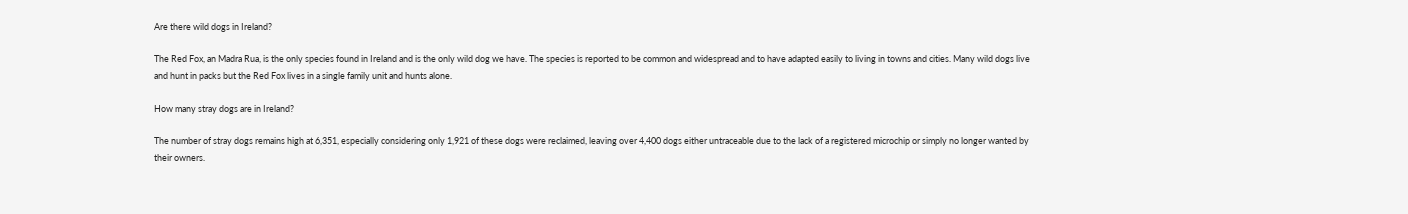Are there wild dogs in Ireland?

The Red Fox, an Madra Rua, is the only species found in Ireland and is the only wild dog we have. The species is reported to be common and widespread and to have adapted easily to living in towns and cities. Many wild dogs live and hunt in packs but the Red Fox lives in a single family unit and hunts alone.

How many stray dogs are in Ireland?

The number of stray dogs remains high at 6,351, especially considering only 1,921 of these dogs were reclaimed, leaving over 4,400 dogs either untraceable due to the lack of a registered microchip or simply no longer wanted by their owners.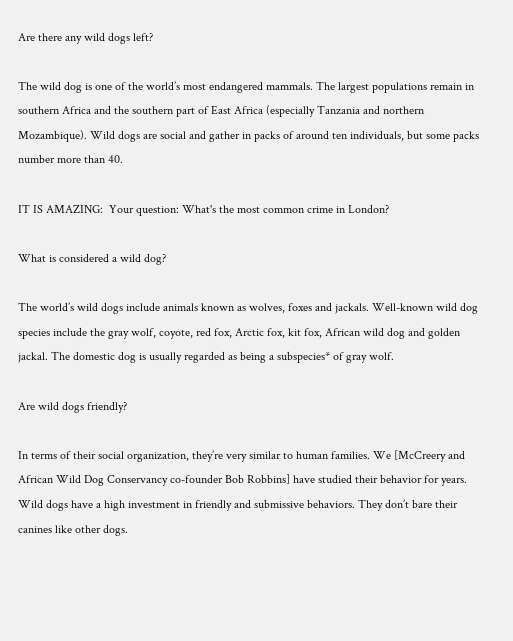Are there any wild dogs left?

The wild dog is one of the world’s most endangered mammals. The largest populations remain in southern Africa and the southern part of East Africa (especially Tanzania and northern Mozambique). Wild dogs are social and gather in packs of around ten individuals, but some packs number more than 40.

IT IS AMAZING:  Your question: What's the most common crime in London?

What is considered a wild dog?

The world’s wild dogs include animals known as wolves, foxes and jackals. Well-known wild dog species include the gray wolf, coyote, red fox, Arctic fox, kit fox, African wild dog and golden jackal. The domestic dog is usually regarded as being a subspecies* of gray wolf.

Are wild dogs friendly?

In terms of their social organization, they’re very similar to human families. We [McCreery and African Wild Dog Conservancy co-founder Bob Robbins] have studied their behavior for years. Wild dogs have a high investment in friendly and submissive behaviors. They don’t bare their canines like other dogs.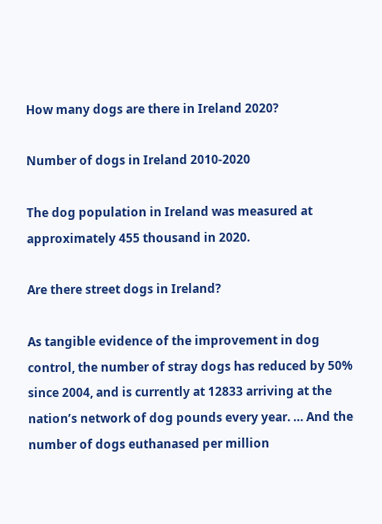How many dogs are there in Ireland 2020?

Number of dogs in Ireland 2010-2020

The dog population in Ireland was measured at approximately 455 thousand in 2020.

Are there street dogs in Ireland?

As tangible evidence of the improvement in dog control, the number of stray dogs has reduced by 50% since 2004, and is currently at 12833 arriving at the nation’s network of dog pounds every year. … And the number of dogs euthanased per million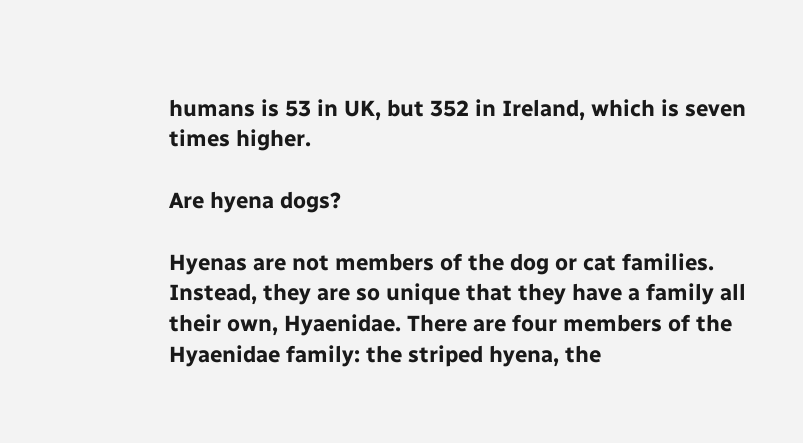humans is 53 in UK, but 352 in Ireland, which is seven times higher.

Are hyena dogs?

Hyenas are not members of the dog or cat families. Instead, they are so unique that they have a family all their own, Hyaenidae. There are four members of the Hyaenidae family: the striped hyena, the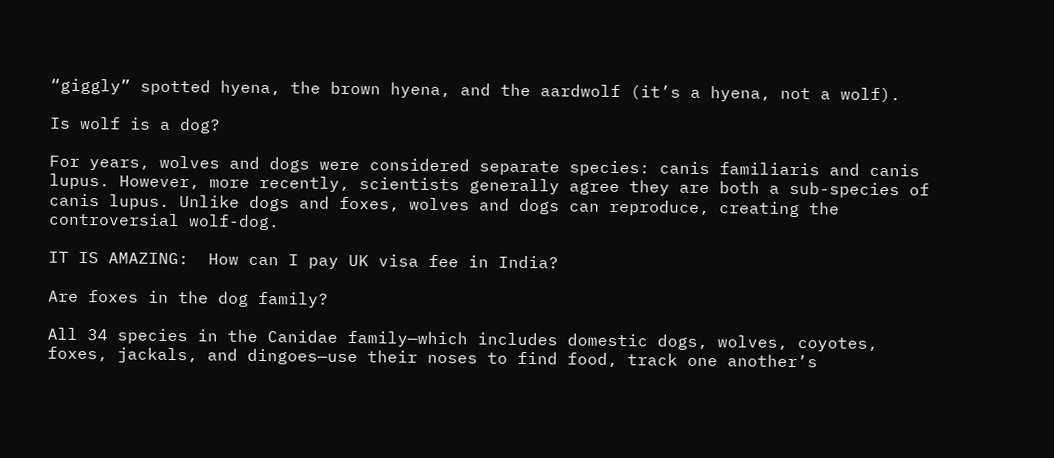“giggly” spotted hyena, the brown hyena, and the aardwolf (it’s a hyena, not a wolf).

Is wolf is a dog?

For years, wolves and dogs were considered separate species: canis familiaris and canis lupus. However, more recently, scientists generally agree they are both a sub-species of canis lupus. Unlike dogs and foxes, wolves and dogs can reproduce, creating the controversial wolf-dog.

IT IS AMAZING:  How can I pay UK visa fee in India?

Are foxes in the dog family?

All 34 species in the Canidae family—which includes domestic dogs, wolves, coyotes, foxes, jackals, and dingoes—use their noses to find food, track one another’s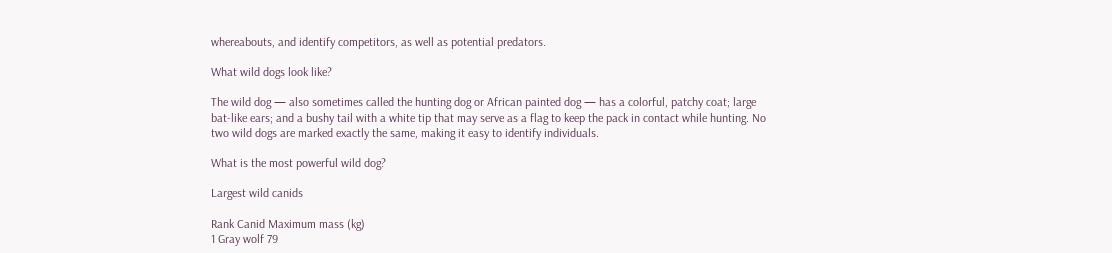whereabouts, and identify competitors, as well as potential predators.

What wild dogs look like?

The wild dog — also sometimes called the hunting dog or African painted dog — has a colorful, patchy coat; large bat-like ears; and a bushy tail with a white tip that may serve as a flag to keep the pack in contact while hunting. No two wild dogs are marked exactly the same, making it easy to identify individuals.

What is the most powerful wild dog?

Largest wild canids

Rank Canid Maximum mass (kg)
1 Gray wolf 79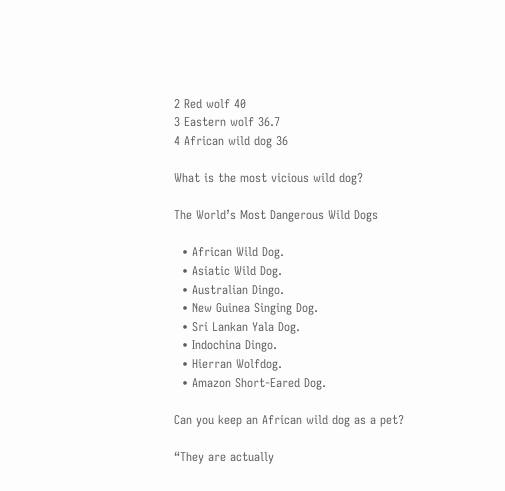2 Red wolf 40
3 Eastern wolf 36.7
4 African wild dog 36

What is the most vicious wild dog?

The World’s Most Dangerous Wild Dogs

  • African Wild Dog.
  • Asiatic Wild Dog.
  • Australian Dingo.
  • New Guinea Singing Dog.
  • Sri Lankan Yala Dog.
  • Indochina Dingo.
  • Hierran Wolfdog.
  • Amazon Short-Eared Dog.

Can you keep an African wild dog as a pet?

“They are actually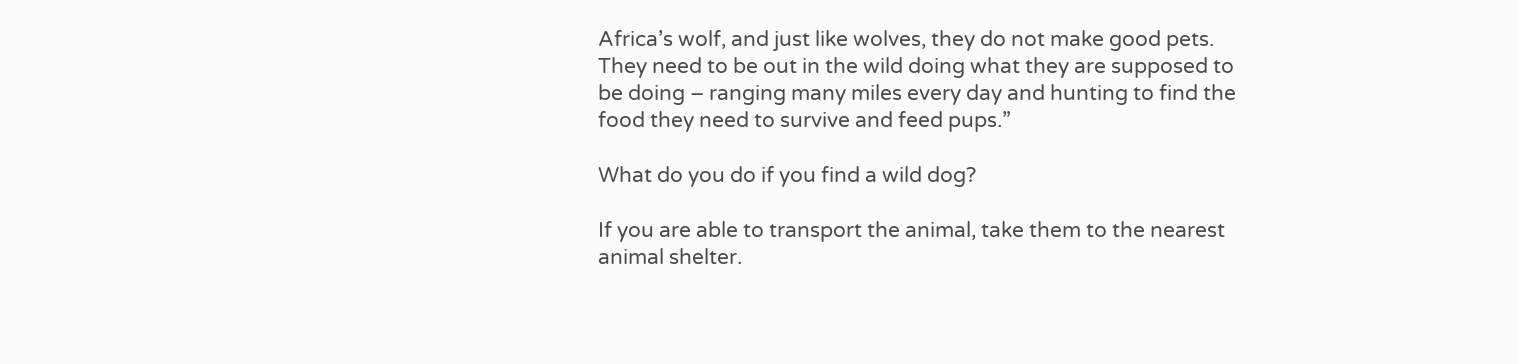Africa’s wolf, and just like wolves, they do not make good pets. They need to be out in the wild doing what they are supposed to be doing – ranging many miles every day and hunting to find the food they need to survive and feed pups.”

What do you do if you find a wild dog?

If you are able to transport the animal, take them to the nearest animal shelter.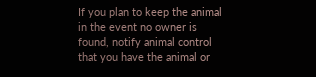If you plan to keep the animal in the event no owner is found, notify animal control that you have the animal or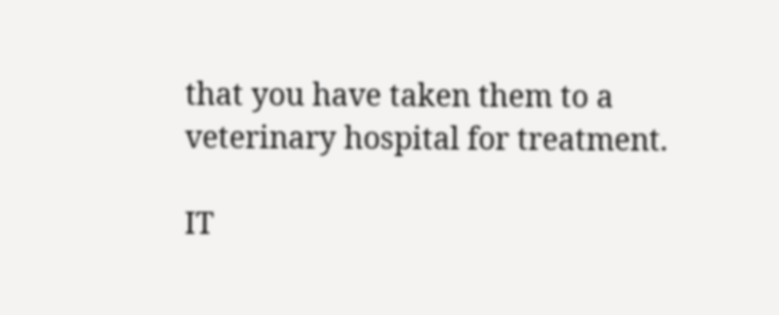that you have taken them to a veterinary hospital for treatment.

IT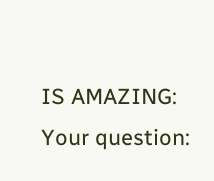IS AMAZING:  Your question: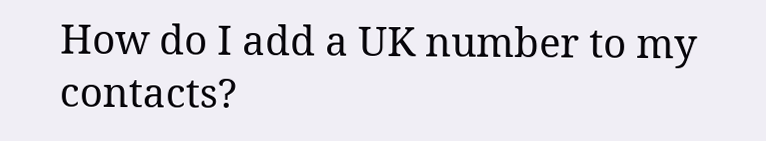How do I add a UK number to my contacts?